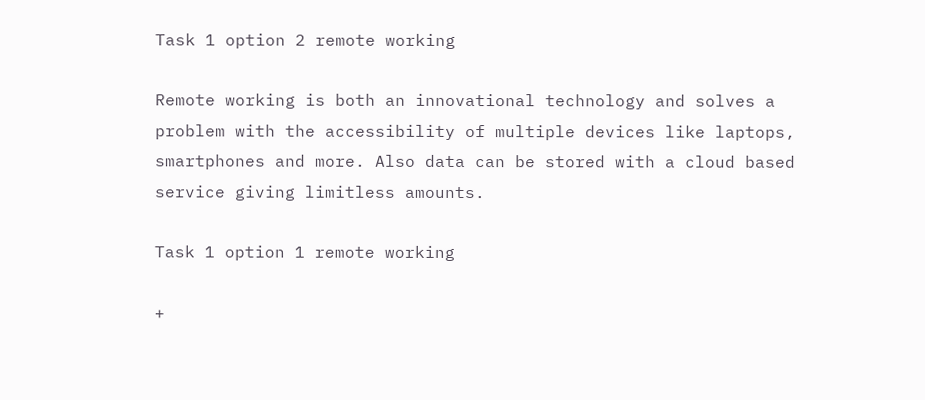Task 1 option 2 remote working

Remote working is both an innovational technology and solves a problem with the accessibility of multiple devices like laptops, smartphones and more. Also data can be stored with a cloud based service giving limitless amounts.

Task 1 option 1 remote working

+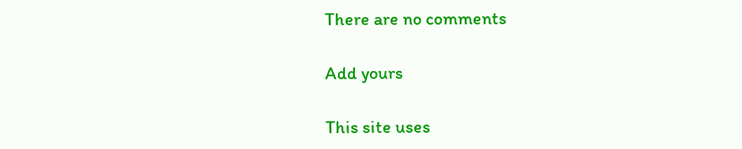There are no comments

Add yours

This site uses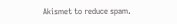Akismet to reduce spam.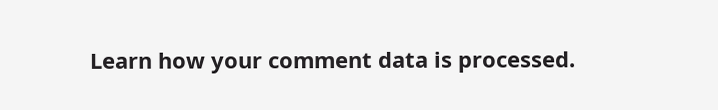Learn how your comment data is processed.